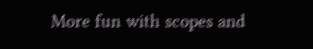More fun with scopes and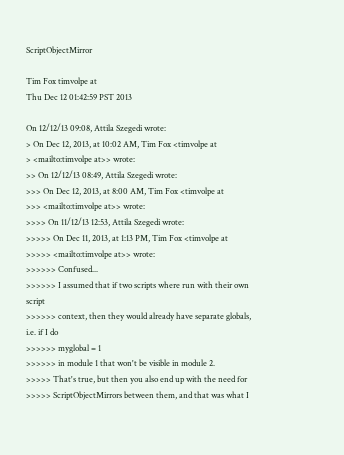ScriptObjectMirror

Tim Fox timvolpe at
Thu Dec 12 01:42:59 PST 2013

On 12/12/13 09:08, Attila Szegedi wrote:
> On Dec 12, 2013, at 10:02 AM, Tim Fox <timvolpe at
> <mailto:timvolpe at>> wrote:
>> On 12/12/13 08:49, Attila Szegedi wrote:
>>> On Dec 12, 2013, at 8:00 AM, Tim Fox <timvolpe at
>>> <mailto:timvolpe at>> wrote:
>>>> On 11/12/13 12:53, Attila Szegedi wrote:
>>>>> On Dec 11, 2013, at 1:13 PM, Tim Fox <timvolpe at
>>>>> <mailto:timvolpe at>> wrote:
>>>>>> Confused...
>>>>>> I assumed that if two scripts where run with their own script
>>>>>> context, then they would already have separate globals, i.e. if I do
>>>>>> myglobal = 1
>>>>>> in module 1 that won't be visible in module 2.
>>>>> That's true, but then you also end up with the need for
>>>>> ScriptObjectMirrors between them, and that was what I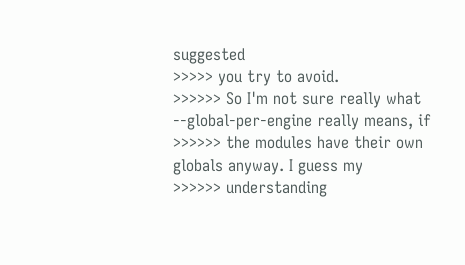suggested
>>>>> you try to avoid.
>>>>>> So I'm not sure really what --global-per-engine really means, if
>>>>>> the modules have their own globals anyway. I guess my
>>>>>> understanding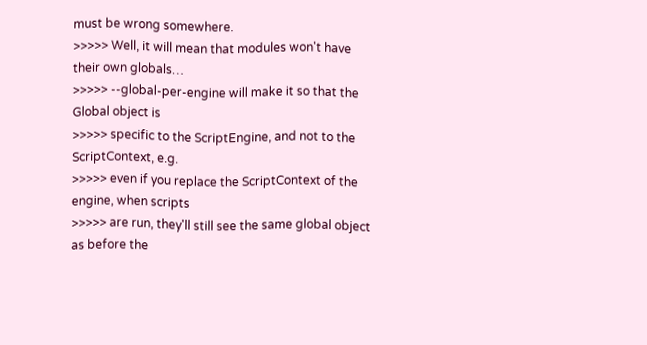must be wrong somewhere.
>>>>> Well, it will mean that modules won't have their own globals…
>>>>> --global-per-engine will make it so that the Global object is
>>>>> specific to the ScriptEngine, and not to the ScriptContext, e.g.
>>>>> even if you replace the ScriptContext of the engine, when scripts
>>>>> are run, they'll still see the same global object as before the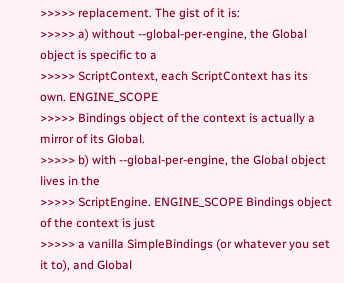>>>>> replacement. The gist of it is:
>>>>> a) without --global-per-engine, the Global object is specific to a
>>>>> ScriptContext, each ScriptContext has its own. ENGINE_SCOPE
>>>>> Bindings object of the context is actually a mirror of its Global.
>>>>> b) with --global-per-engine, the Global object lives in the
>>>>> ScriptEngine. ENGINE_SCOPE Bindings object of the context is just
>>>>> a vanilla SimpleBindings (or whatever you set it to), and Global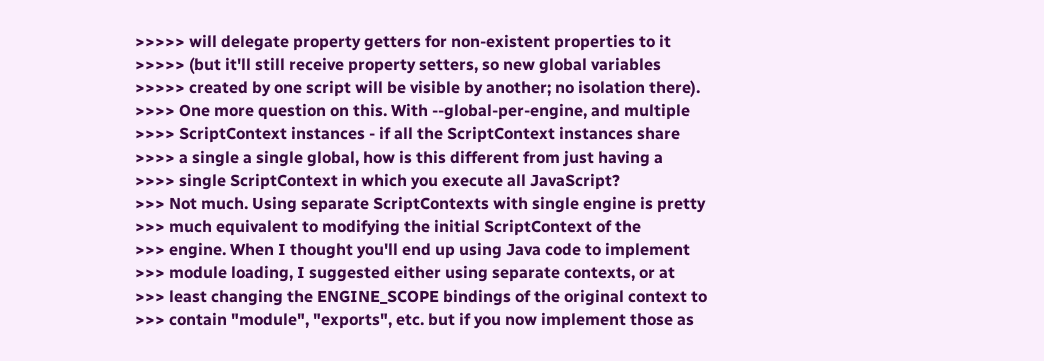>>>>> will delegate property getters for non-existent properties to it
>>>>> (but it'll still receive property setters, so new global variables
>>>>> created by one script will be visible by another; no isolation there).
>>>> One more question on this. With --global-per-engine, and multiple
>>>> ScriptContext instances - if all the ScriptContext instances share
>>>> a single a single global, how is this different from just having a
>>>> single ScriptContext in which you execute all JavaScript?
>>> Not much. Using separate ScriptContexts with single engine is pretty
>>> much equivalent to modifying the initial ScriptContext of the
>>> engine. When I thought you'll end up using Java code to implement
>>> module loading, I suggested either using separate contexts, or at
>>> least changing the ENGINE_SCOPE bindings of the original context to
>>> contain "module", "exports", etc. but if you now implement those as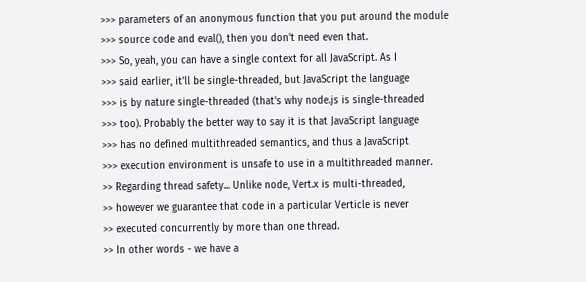>>> parameters of an anonymous function that you put around the module
>>> source code and eval(), then you don't need even that.
>>> So, yeah, you can have a single context for all JavaScript. As I
>>> said earlier, it'll be single-threaded, but JavaScript the language
>>> is by nature single-threaded (that's why node.js is single-threaded
>>> too). Probably the better way to say it is that JavaScript language
>>> has no defined multithreaded semantics, and thus a JavaScript
>>> execution environment is unsafe to use in a multithreaded manner.
>> Regarding thread safety... Unlike node, Vert.x is multi-threaded,
>> however we guarantee that code in a particular Verticle is never
>> executed concurrently by more than one thread.
>> In other words - we have a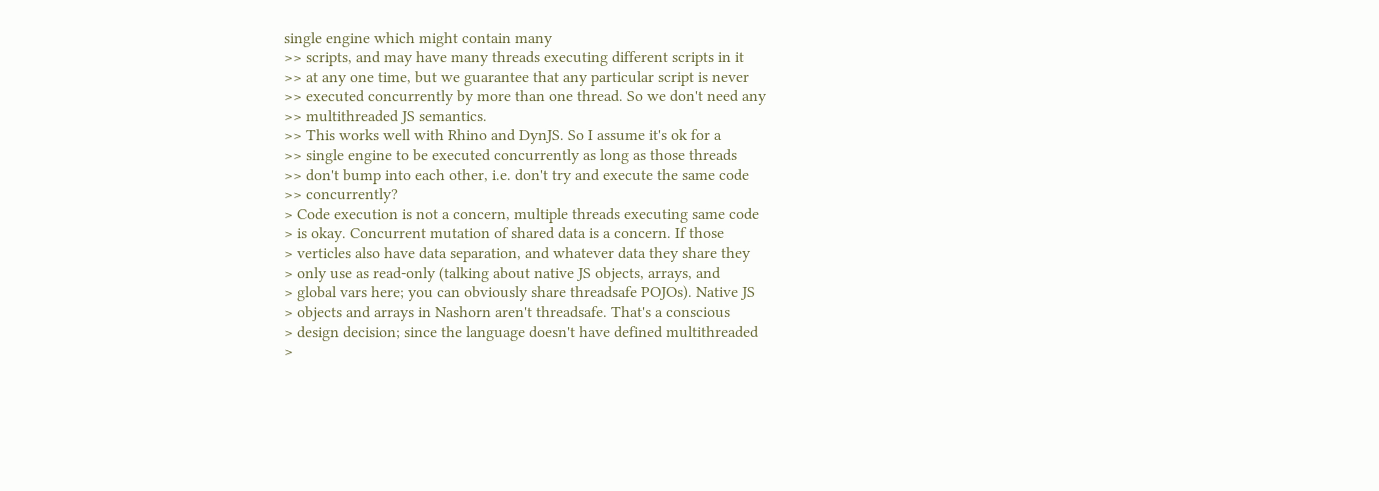single engine which might contain many
>> scripts, and may have many threads executing different scripts in it
>> at any one time, but we guarantee that any particular script is never
>> executed concurrently by more than one thread. So we don't need any
>> multithreaded JS semantics.
>> This works well with Rhino and DynJS. So I assume it's ok for a
>> single engine to be executed concurrently as long as those threads
>> don't bump into each other, i.e. don't try and execute the same code
>> concurrently?
> Code execution is not a concern, multiple threads executing same code
> is okay. Concurrent mutation of shared data is a concern. If those
> verticles also have data separation, and whatever data they share they
> only use as read-only (talking about native JS objects, arrays, and
> global vars here; you can obviously share threadsafe POJOs). Native JS
> objects and arrays in Nashorn aren't threadsafe. That's a conscious
> design decision; since the language doesn't have defined multithreaded
>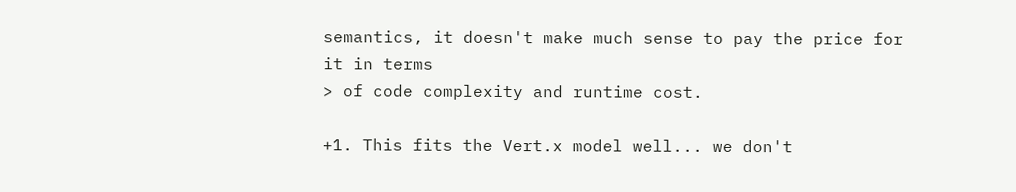semantics, it doesn't make much sense to pay the price for it in terms
> of code complexity and runtime cost.

+1. This fits the Vert.x model well... we don't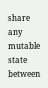share any mutable state
between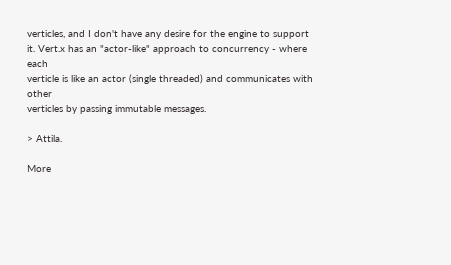verticles, and I don't have any desire for the engine to support
it. Vert.x has an "actor-like" approach to concurrency - where each
verticle is like an actor (single threaded) and communicates with other
verticles by passing immutable messages.

> Attila.

More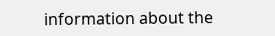information about the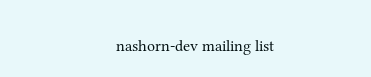nashorn-dev mailing list